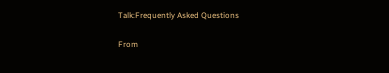Talk:Frequently Asked Questions

From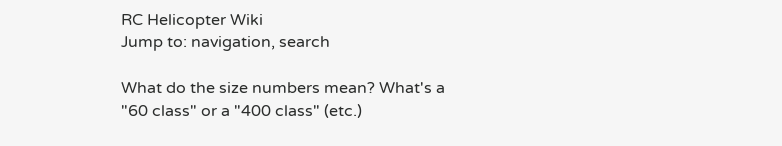RC Helicopter Wiki
Jump to: navigation, search

What do the size numbers mean? What's a "60 class" or a "400 class" (etc.)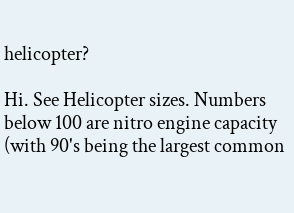helicopter?

Hi. See Helicopter sizes. Numbers below 100 are nitro engine capacity (with 90's being the largest common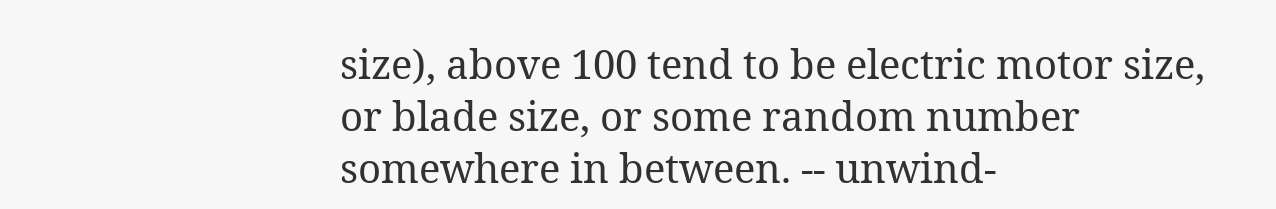size), above 100 tend to be electric motor size, or blade size, or some random number somewhere in between. -- unwind-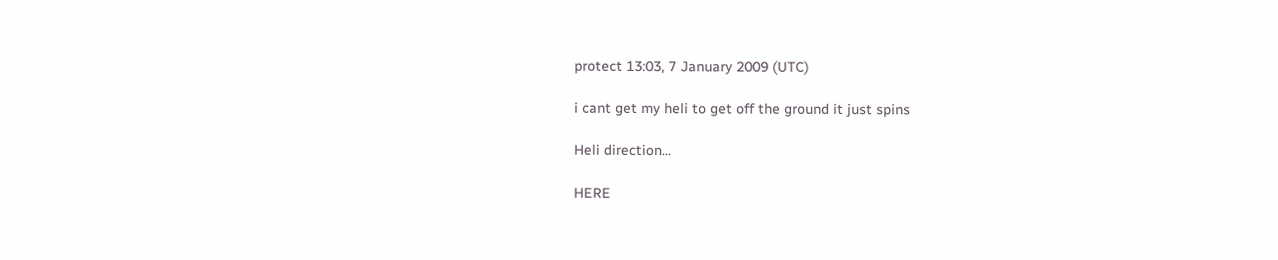protect 13:03, 7 January 2009 (UTC)

i cant get my heli to get off the ground it just spins

Heli direction...

HERE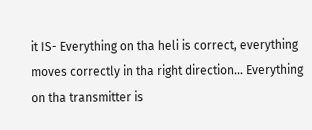it IS- Everything on tha heli is correct, everything moves correctly in tha right direction... Everything on tha transmitter is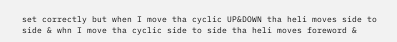set correctly but when I move tha cyclic UP&DOWN tha heli moves side to side & whn I move tha cyclic side to side tha heli moves foreword &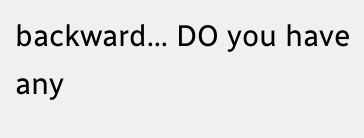backward... DO you have any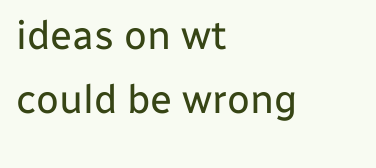ideas on wt could be wrong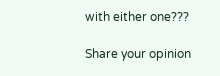with either one???

Share your opinion